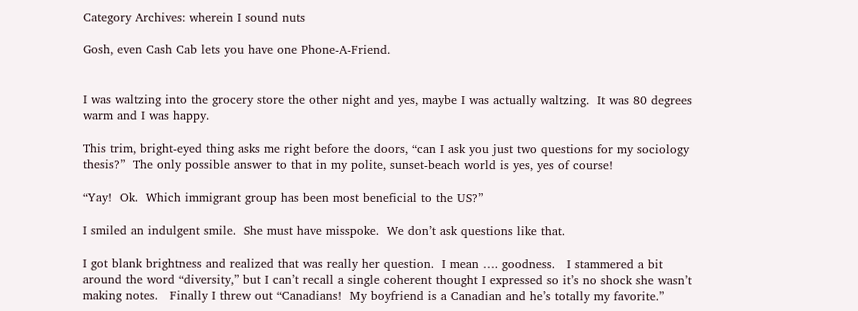Category Archives: wherein I sound nuts

Gosh, even Cash Cab lets you have one Phone-A-Friend.


I was waltzing into the grocery store the other night and yes, maybe I was actually waltzing.  It was 80 degrees warm and I was happy.

This trim, bright-eyed thing asks me right before the doors, “can I ask you just two questions for my sociology thesis?”  The only possible answer to that in my polite, sunset-beach world is yes, yes of course!

“Yay!  Ok.  Which immigrant group has been most beneficial to the US?”

I smiled an indulgent smile.  She must have misspoke.  We don’t ask questions like that.

I got blank brightness and realized that was really her question.  I mean …. goodness.   I stammered a bit around the word “diversity,” but I can’t recall a single coherent thought I expressed so it’s no shock she wasn’t making notes.   Finally I threw out “Canadians!  My boyfriend is a Canadian and he’s totally my favorite.”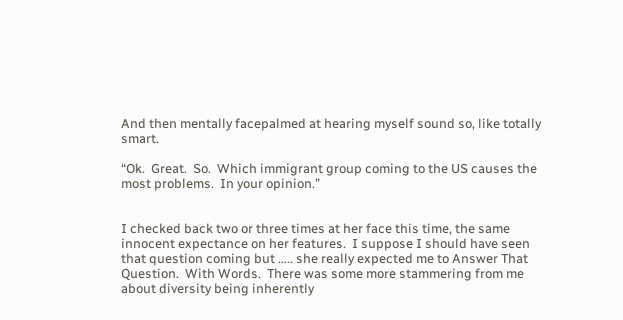And then mentally facepalmed at hearing myself sound so, like totally smart.

“Ok.  Great.  So.  Which immigrant group coming to the US causes the most problems.  In your opinion.”


I checked back two or three times at her face this time, the same innocent expectance on her features.  I suppose I should have seen that question coming but ….. she really expected me to Answer That Question.  With Words.  There was some more stammering from me about diversity being inherently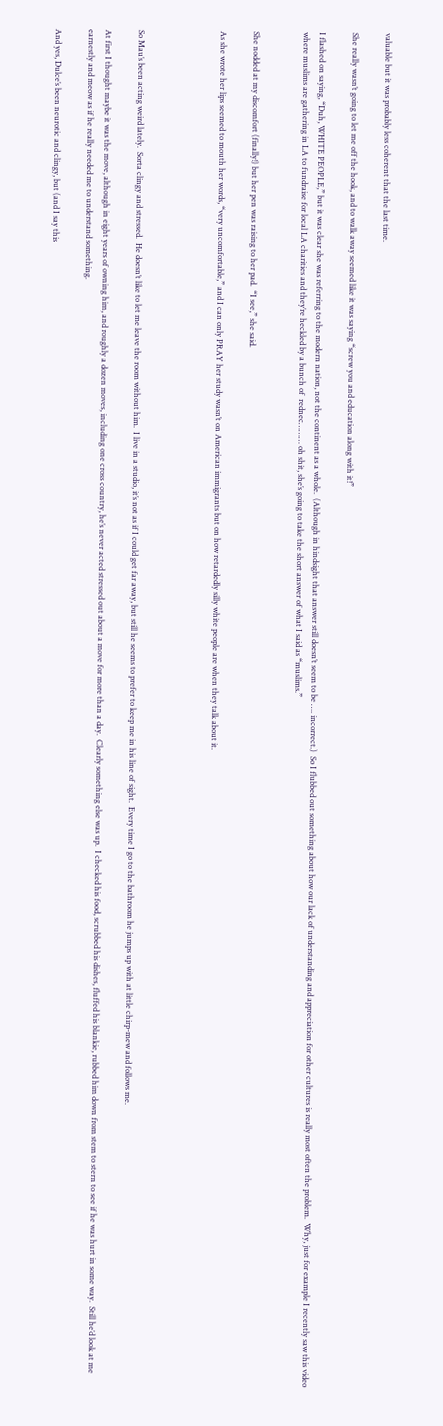valuable but it was probably less coherent that the last time.

She really wasn’t going to let me off the hook, and to walk away seemed like it was saying “screw you and education along with it!”

I flashed on saying, “Duh, WHITE PEOPLE,” but it was clear she was referring to the modern nation, not the continent as a whole.  (Although in hindsight that answer still doesn’t seem to be …. incorrect.)  So I flubbed out something about how our lack of understanding and appreciation for other cultures is really most often the problem.  Why, just for example I recently saw this video where muslims are gathering in LA to fundraise for local LA charities and they’re heckled by a bunch of  rednec……… oh shit, she’s going to take the short answer of what I said as “muslims.”


She nodded at my discomfort (finally!) but her pen was raising to her pad.  “I see,” she said.

As she wrote her lips seemed to mouth her words, “very uncomfortable,” and I can only PRAY her study wasn’t on American immigrants but on how retardedly silly white people are when they talk about it.




So Mau’s been acting weird lately.  Sorta clingy and stressed.  He doesn’t like to let me leave the room without him.  I live in a studio, it’s not as if I could get far away, but still he seems to prefer to keep me in his line of sight.  Every time I go to the bathroom he jumps up with at little chirp-mew and follows me.

At first I thought maybe it was the move, although in eight years of owning him, and roughly a dozen moves, including one cross country, he’s never acted stressed out about a move for more than a day.  Clearly something else was up.  I checked his food, scrubbed his dishes, fluffed his blankie, rubbed him down from stem to stern to see if he was hurt in some way.  Still he’d look at me earnestly and meow as if he really needed me to understand something.

And yes, Dulce’s been neurotic and clingy, but (and I say this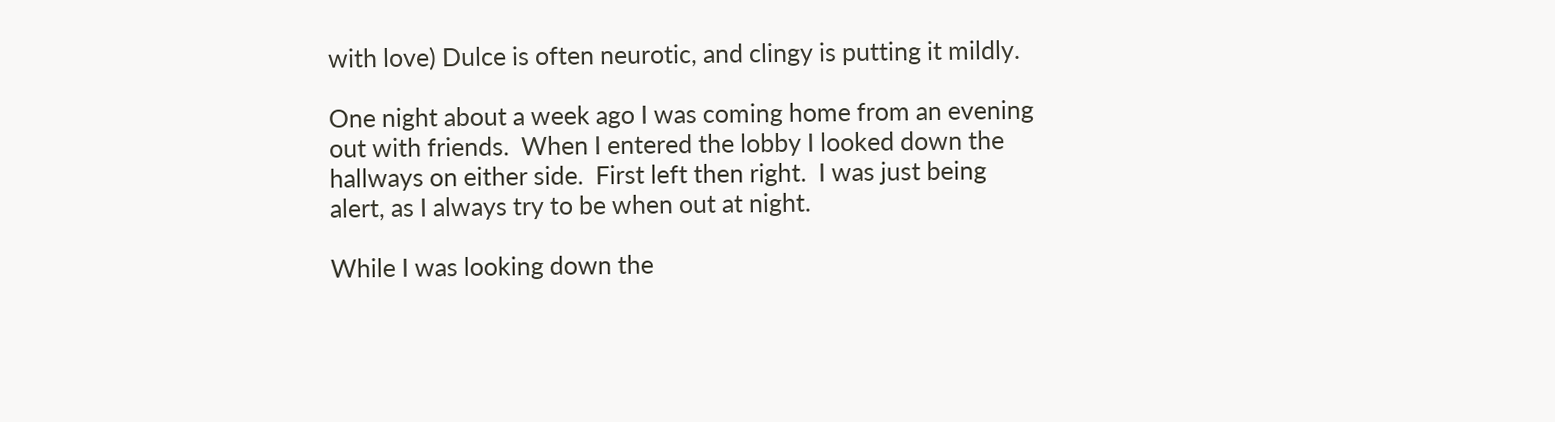with love) Dulce is often neurotic, and clingy is putting it mildly.

One night about a week ago I was coming home from an evening out with friends.  When I entered the lobby I looked down the hallways on either side.  First left then right.  I was just being alert, as I always try to be when out at night.

While I was looking down the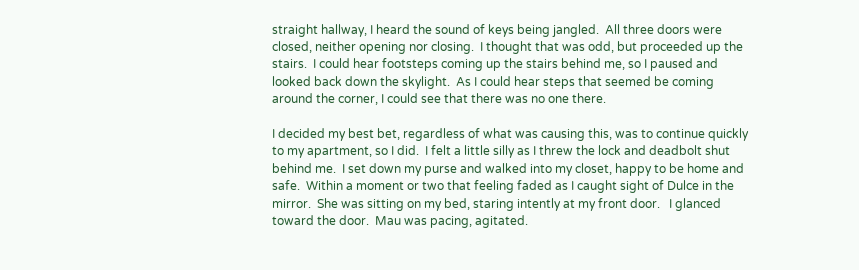straight hallway, I heard the sound of keys being jangled.  All three doors were closed, neither opening nor closing.  I thought that was odd, but proceeded up the stairs.  I could hear footsteps coming up the stairs behind me, so I paused and looked back down the skylight.  As I could hear steps that seemed be coming around the corner, I could see that there was no one there.

I decided my best bet, regardless of what was causing this, was to continue quickly to my apartment, so I did.  I felt a little silly as I threw the lock and deadbolt shut behind me.  I set down my purse and walked into my closet, happy to be home and safe.  Within a moment or two that feeling faded as I caught sight of Dulce in the mirror.  She was sitting on my bed, staring intently at my front door.   I glanced toward the door.  Mau was pacing, agitated.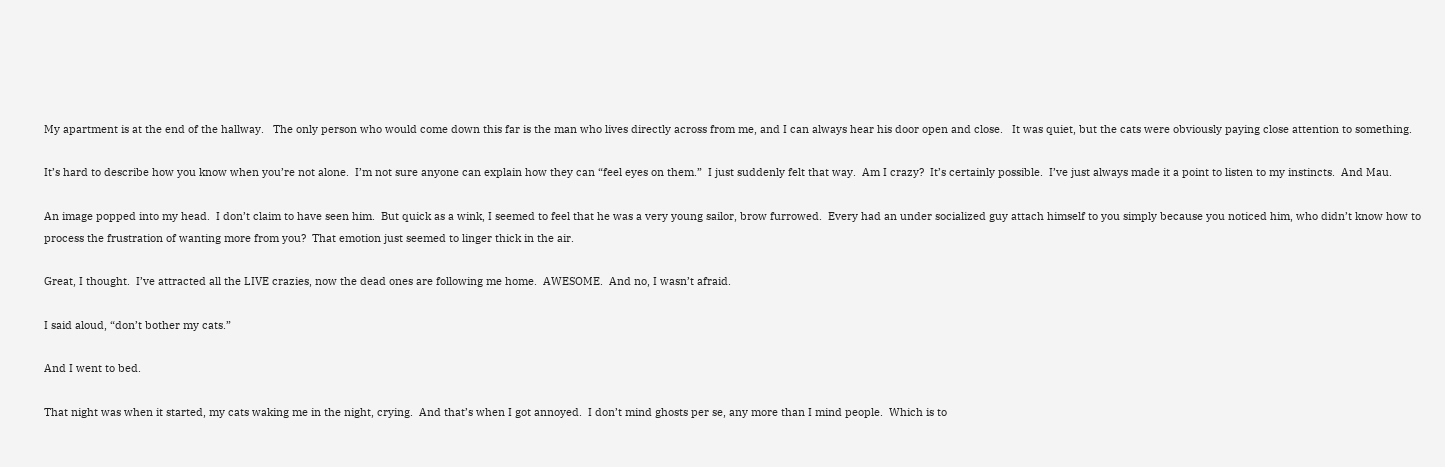My apartment is at the end of the hallway.   The only person who would come down this far is the man who lives directly across from me, and I can always hear his door open and close.   It was quiet, but the cats were obviously paying close attention to something.

It’s hard to describe how you know when you’re not alone.  I’m not sure anyone can explain how they can “feel eyes on them.”  I just suddenly felt that way.  Am I crazy?  It’s certainly possible.  I’ve just always made it a point to listen to my instincts.  And Mau.

An image popped into my head.  I don’t claim to have seen him.  But quick as a wink, I seemed to feel that he was a very young sailor, brow furrowed.  Every had an under socialized guy attach himself to you simply because you noticed him, who didn’t know how to process the frustration of wanting more from you?  That emotion just seemed to linger thick in the air.

Great, I thought.  I’ve attracted all the LIVE crazies, now the dead ones are following me home.  AWESOME.  And no, I wasn’t afraid.

I said aloud, “don’t bother my cats.”

And I went to bed.

That night was when it started, my cats waking me in the night, crying.  And that’s when I got annoyed.  I don’t mind ghosts per se, any more than I mind people.  Which is to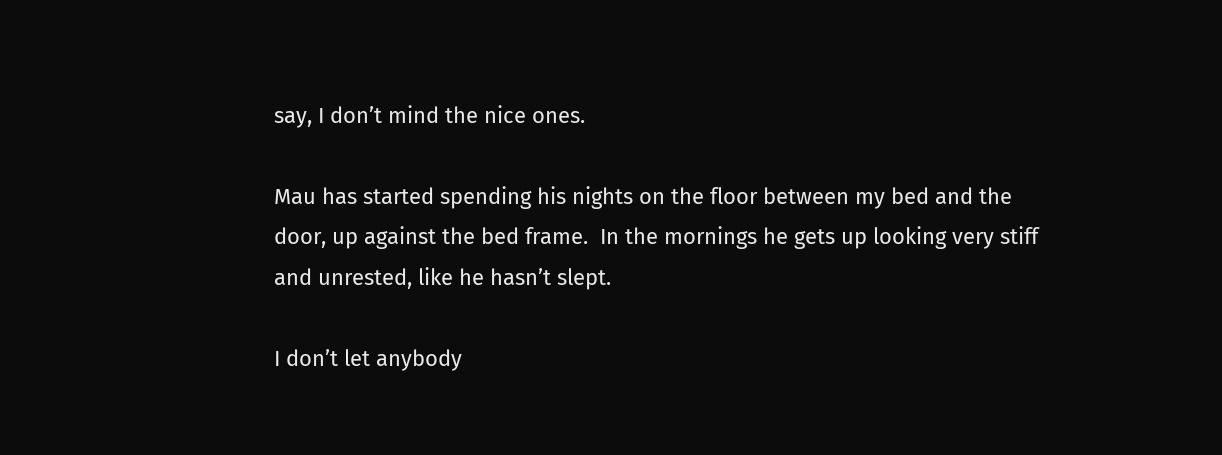say, I don’t mind the nice ones.

Mau has started spending his nights on the floor between my bed and the door, up against the bed frame.  In the mornings he gets up looking very stiff and unrested, like he hasn’t slept.

I don’t let anybody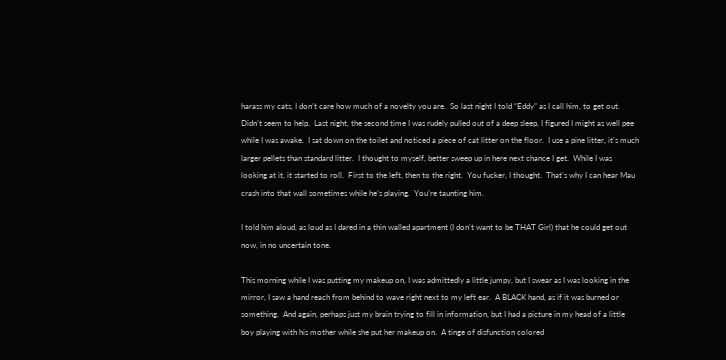harass my cats, I don’t care how much of a novelty you are.  So last night I told “Eddy” as I call him, to get out.  Didn’t seem to help.  Last night, the second time I was rudely pulled out of a deep sleep, I figured I might as well pee while I was awake.  I sat down on the toilet and noticed a piece of cat litter on the floor.  I use a pine litter, it’s much larger pellets than standard litter.  I thought to myself, better sweep up in here next chance I get.  While I was looking at it, it started to roll.  First to the left, then to the right.  You fucker, I thought.  That’s why I can hear Mau crash into that wall sometimes while he’s playing.  You’re taunting him.

I told him aloud, as loud as I dared in a thin walled apartment (I don’t want to be THAT Girl) that he could get out now, in no uncertain tone.

This morning while I was putting my makeup on, I was admittedly a little jumpy, but I swear as I was looking in the mirror, I saw a hand reach from behind to wave right next to my left ear.  A BLACK hand, as if it was burned or something.  And again, perhaps just my brain trying to fill in information, but I had a picture in my head of a little boy playing with his mother while she put her makeup on.  A tinge of disfunction colored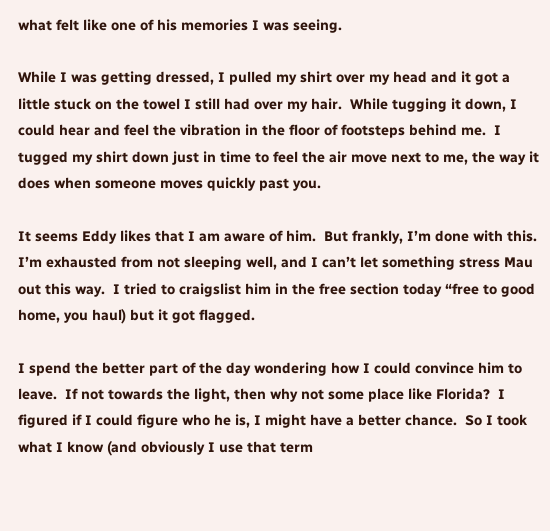what felt like one of his memories I was seeing.

While I was getting dressed, I pulled my shirt over my head and it got a little stuck on the towel I still had over my hair.  While tugging it down, I could hear and feel the vibration in the floor of footsteps behind me.  I tugged my shirt down just in time to feel the air move next to me, the way it does when someone moves quickly past you.

It seems Eddy likes that I am aware of him.  But frankly, I’m done with this.  I’m exhausted from not sleeping well, and I can’t let something stress Mau out this way.  I tried to craigslist him in the free section today “free to good home, you haul) but it got flagged.

I spend the better part of the day wondering how I could convince him to leave.  If not towards the light, then why not some place like Florida?  I figured if I could figure who he is, I might have a better chance.  So I took what I know (and obviously I use that term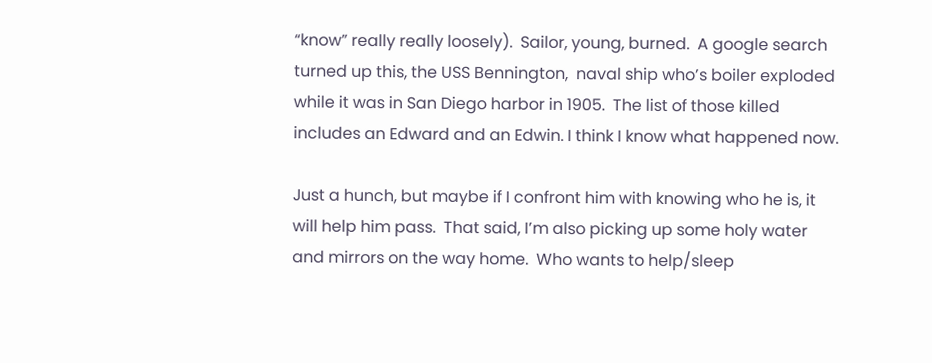“know” really really loosely).  Sailor, young, burned.  A google search turned up this, the USS Bennington,  naval ship who’s boiler exploded while it was in San Diego harbor in 1905.  The list of those killed includes an Edward and an Edwin. I think I know what happened now.

Just a hunch, but maybe if I confront him with knowing who he is, it will help him pass.  That said, I’m also picking up some holy water and mirrors on the way home.  Who wants to help/sleep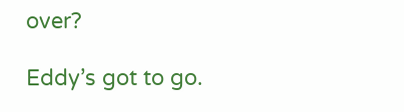over?

Eddy’s got to go.